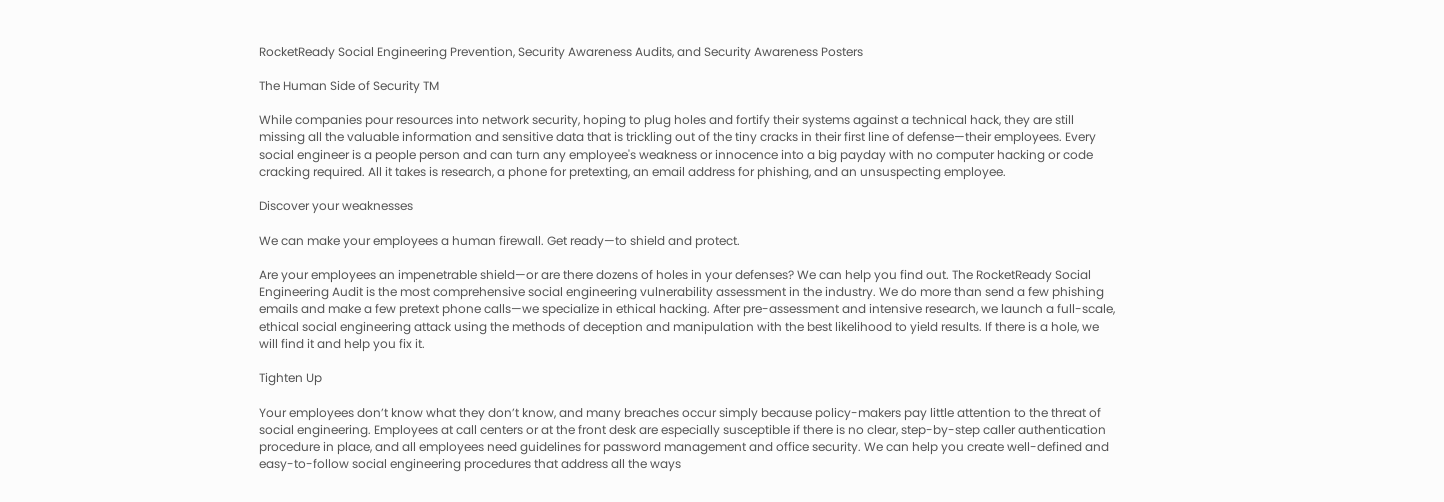RocketReady Social Engineering Prevention, Security Awareness Audits, and Security Awareness Posters

The Human Side of Security TM

While companies pour resources into network security, hoping to plug holes and fortify their systems against a technical hack, they are still missing all the valuable information and sensitive data that is trickling out of the tiny cracks in their first line of defense—their employees. Every social engineer is a people person and can turn any employee's weakness or innocence into a big payday with no computer hacking or code cracking required. All it takes is research, a phone for pretexting, an email address for phishing, and an unsuspecting employee.

Discover your weaknesses

We can make your employees a human firewall. Get ready—to shield and protect.

Are your employees an impenetrable shield—or are there dozens of holes in your defenses? We can help you find out. The RocketReady Social Engineering Audit is the most comprehensive social engineering vulnerability assessment in the industry. We do more than send a few phishing emails and make a few pretext phone calls—we specialize in ethical hacking. After pre-assessment and intensive research, we launch a full-scale, ethical social engineering attack using the methods of deception and manipulation with the best likelihood to yield results. If there is a hole, we will find it and help you fix it.

Tighten Up

Your employees don’t know what they don’t know, and many breaches occur simply because policy-makers pay little attention to the threat of social engineering. Employees at call centers or at the front desk are especially susceptible if there is no clear, step-by-step caller authentication procedure in place, and all employees need guidelines for password management and office security. We can help you create well-defined and easy-to-follow social engineering procedures that address all the ways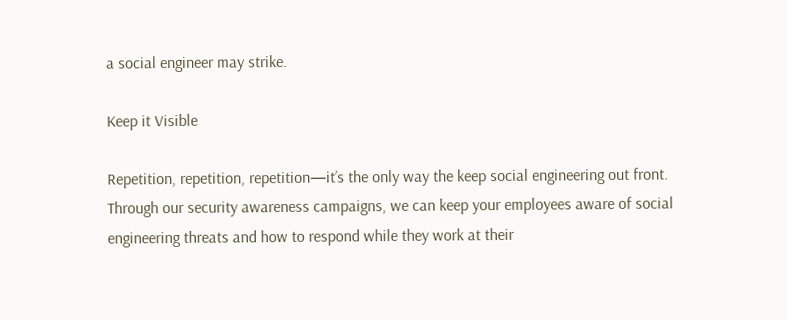a social engineer may strike.

Keep it Visible

Repetition, repetition, repetition—it’s the only way the keep social engineering out front. Through our security awareness campaigns, we can keep your employees aware of social engineering threats and how to respond while they work at their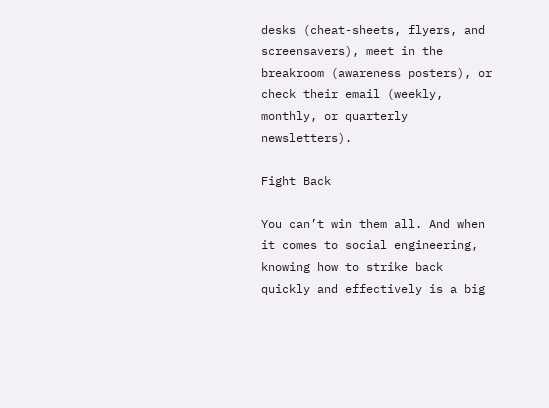desks (cheat-sheets, flyers, and screensavers), meet in the breakroom (awareness posters), or check their email (weekly, monthly, or quarterly newsletters).

Fight Back

You can’t win them all. And when it comes to social engineering, knowing how to strike back quickly and effectively is a big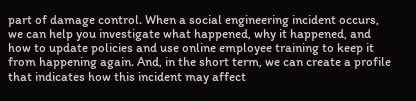part of damage control. When a social engineering incident occurs, we can help you investigate what happened, why it happened, and how to update policies and use online employee training to keep it from happening again. And, in the short term, we can create a profile that indicates how this incident may affect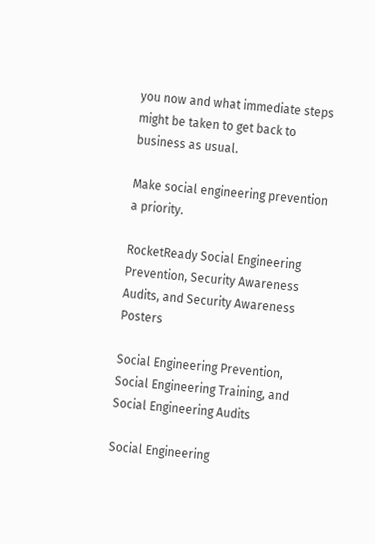you now and what immediate steps might be taken to get back to business as usual.

Make social engineering prevention a priority.

RocketReady Social Engineering Prevention, Security Awareness Audits, and Security Awareness Posters

Social Engineering Prevention, Social Engineering Training, and Social Engineering Audits

Social Engineering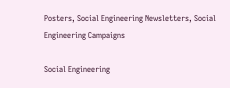Posters, Social Engineering Newsletters, Social Engineering Campaigns

Social Engineering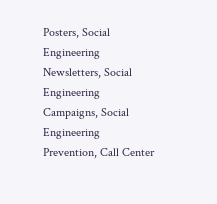Posters, Social Engineering Newsletters, Social Engineering Campaigns, Social Engineering Prevention, Call Center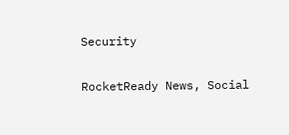Security

RocketReady News, Social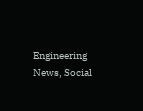Engineering News, Social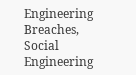Engineering Breaches, Social Engineering